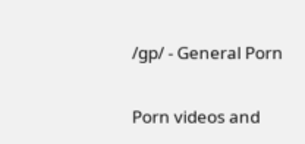/gp/ - General Porn

Porn videos and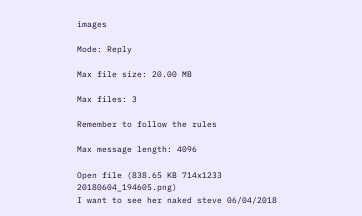images

Mode: Reply

Max file size: 20.00 MB

Max files: 3

Remember to follow the rules

Max message length: 4096

Open file (838.65 KB 714x1233 20180604_194605.png)
I want to see her naked steve 06/04/2018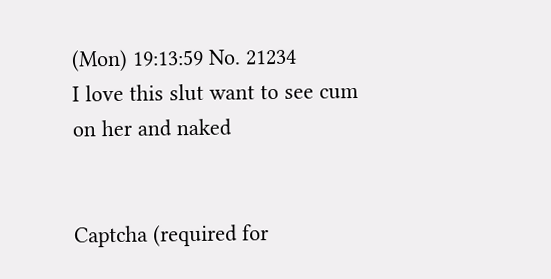(Mon) 19:13:59 No. 21234
I love this slut want to see cum on her and naked


Captcha (required for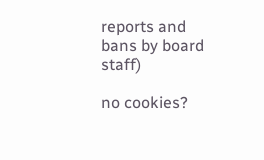reports and bans by board staff)

no cookies?